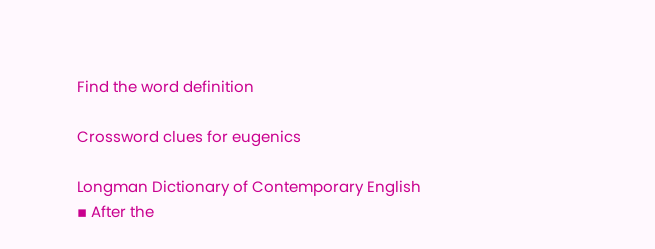Find the word definition

Crossword clues for eugenics

Longman Dictionary of Contemporary English
▪ After the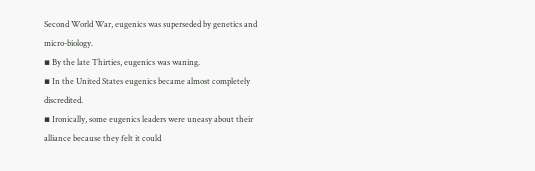Second World War, eugenics was superseded by genetics and micro-biology.
▪ By the late Thirties, eugenics was waning.
▪ In the United States eugenics became almost completely discredited.
▪ Ironically, some eugenics leaders were uneasy about their alliance because they felt it could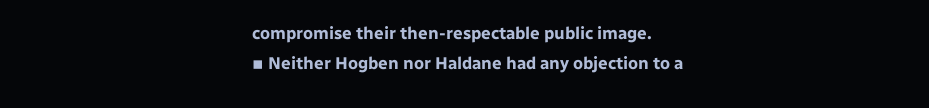compromise their then-respectable public image.
▪ Neither Hogben nor Haldane had any objection to a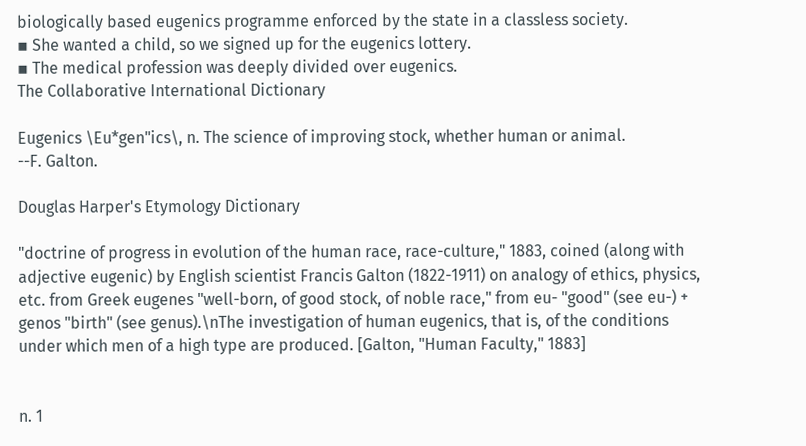biologically based eugenics programme enforced by the state in a classless society.
▪ She wanted a child, so we signed up for the eugenics lottery.
▪ The medical profession was deeply divided over eugenics.
The Collaborative International Dictionary

Eugenics \Eu*gen"ics\, n. The science of improving stock, whether human or animal.
--F. Galton.

Douglas Harper's Etymology Dictionary

"doctrine of progress in evolution of the human race, race-culture," 1883, coined (along with adjective eugenic) by English scientist Francis Galton (1822-1911) on analogy of ethics, physics, etc. from Greek eugenes "well-born, of good stock, of noble race," from eu- "good" (see eu-) + genos "birth" (see genus).\nThe investigation of human eugenics, that is, of the conditions under which men of a high type are produced. [Galton, "Human Faculty," 1883]


n. 1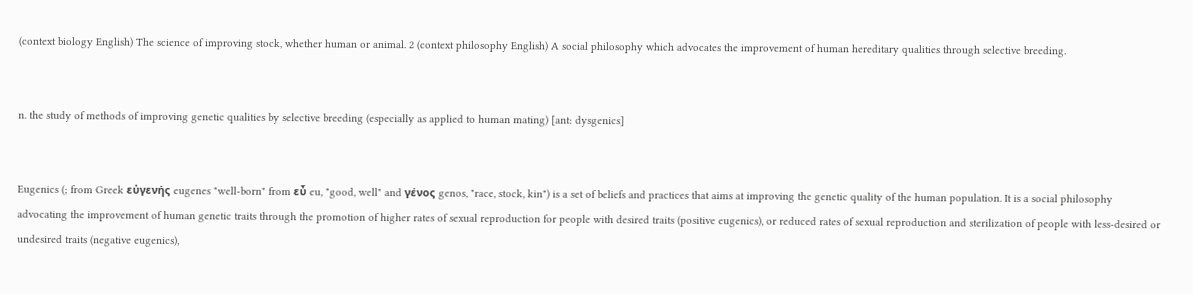(context biology English) The science of improving stock, whether human or animal. 2 (context philosophy English) A social philosophy which advocates the improvement of human hereditary qualities through selective breeding.


n. the study of methods of improving genetic qualities by selective breeding (especially as applied to human mating) [ant: dysgenics]


Eugenics (; from Greek εὐγενής eugenes "well-born" from εὖ eu, "good, well" and γένος genos, "race, stock, kin") is a set of beliefs and practices that aims at improving the genetic quality of the human population. It is a social philosophy advocating the improvement of human genetic traits through the promotion of higher rates of sexual reproduction for people with desired traits (positive eugenics), or reduced rates of sexual reproduction and sterilization of people with less-desired or undesired traits (negative eugenics),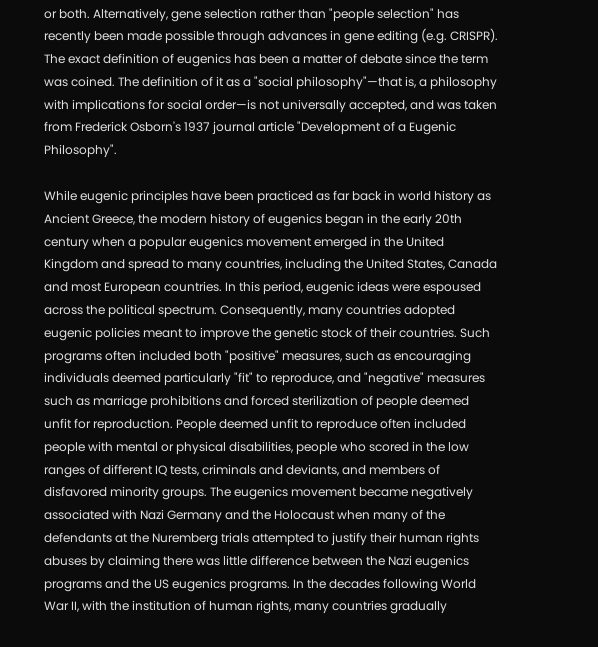or both. Alternatively, gene selection rather than "people selection" has recently been made possible through advances in gene editing (e.g. CRISPR). The exact definition of eugenics has been a matter of debate since the term was coined. The definition of it as a "social philosophy"—that is, a philosophy with implications for social order—is not universally accepted, and was taken from Frederick Osborn's 1937 journal article "Development of a Eugenic Philosophy".

While eugenic principles have been practiced as far back in world history as Ancient Greece, the modern history of eugenics began in the early 20th century when a popular eugenics movement emerged in the United Kingdom and spread to many countries, including the United States, Canada and most European countries. In this period, eugenic ideas were espoused across the political spectrum. Consequently, many countries adopted eugenic policies meant to improve the genetic stock of their countries. Such programs often included both "positive" measures, such as encouraging individuals deemed particularly "fit" to reproduce, and "negative" measures such as marriage prohibitions and forced sterilization of people deemed unfit for reproduction. People deemed unfit to reproduce often included people with mental or physical disabilities, people who scored in the low ranges of different IQ tests, criminals and deviants, and members of disfavored minority groups. The eugenics movement became negatively associated with Nazi Germany and the Holocaust when many of the defendants at the Nuremberg trials attempted to justify their human rights abuses by claiming there was little difference between the Nazi eugenics programs and the US eugenics programs. In the decades following World War II, with the institution of human rights, many countries gradually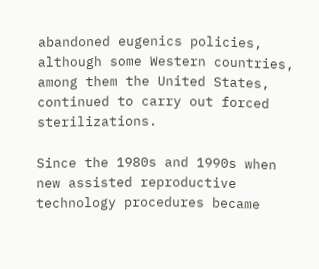abandoned eugenics policies, although some Western countries, among them the United States, continued to carry out forced sterilizations.

Since the 1980s and 1990s when new assisted reproductive technology procedures became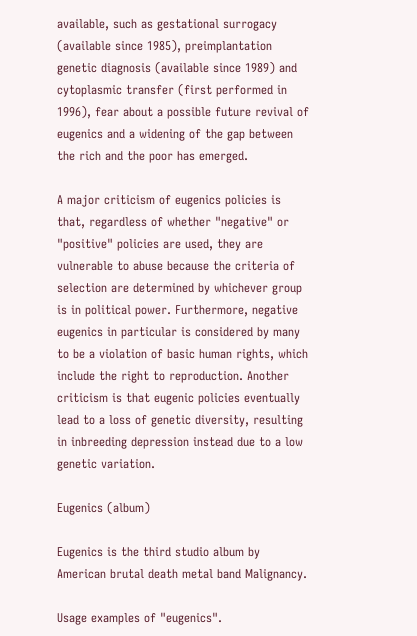available, such as gestational surrogacy (available since 1985), preimplantation genetic diagnosis (available since 1989) and cytoplasmic transfer (first performed in 1996), fear about a possible future revival of eugenics and a widening of the gap between the rich and the poor has emerged.

A major criticism of eugenics policies is that, regardless of whether "negative" or "positive" policies are used, they are vulnerable to abuse because the criteria of selection are determined by whichever group is in political power. Furthermore, negative eugenics in particular is considered by many to be a violation of basic human rights, which include the right to reproduction. Another criticism is that eugenic policies eventually lead to a loss of genetic diversity, resulting in inbreeding depression instead due to a low genetic variation.

Eugenics (album)

Eugenics is the third studio album by American brutal death metal band Malignancy.

Usage examples of "eugenics".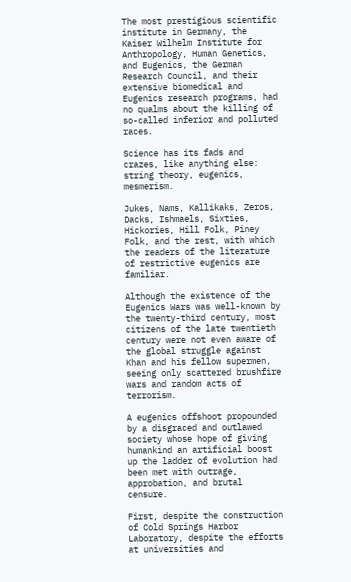The most prestigious scientific institute in Germany, the Kaiser Wilhelm Institute for Anthropology, Human Genetics, and Eugenics, the German Research Council, and their extensive biomedical and Eugenics research programs, had no qualms about the killing of so-called inferior and polluted races.

Science has its fads and crazes, like anything else: string theory, eugenics, mesmerism.

Jukes, Nams, Kallikaks, Zeros, Dacks, Ishmaels, Sixties, Hickories, Hill Folk, Piney Folk, and the rest, with which the readers of the literature of restrictive eugenics are familiar.

Although the existence of the Eugenics Wars was well-known by the twenty-third century, most citizens of the late twentieth century were not even aware of the global struggle against Khan and his fellow supermen, seeing only scattered brushfire wars and random acts of terrorism.

A eugenics offshoot propounded by a disgraced and outlawed society whose hope of giving humankind an artificial boost up the ladder of evolution had been met with outrage, approbation, and brutal censure.

First, despite the construction of Cold Springs Harbor Laboratory, despite the efforts at universities and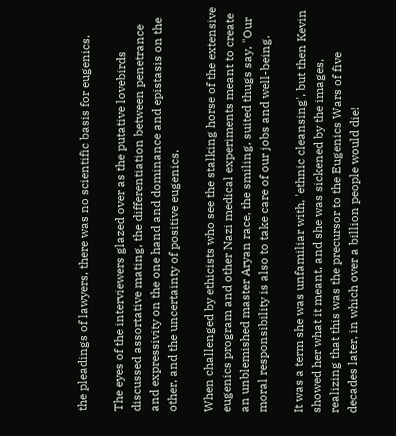the pleadings of lawyers, there was no scientific basis for eugenics.

The eyes of the interviewers glazed over as the putative lovebirds discussed assortative mating, the differentiation between penetrance and expressivity on the one hand and dominance and epistasis on the other, and the uncertainty of positive eugenics.

When challenged by ethicists who see the stalking horse of the extensive eugenics program and other Nazi medical experiments meant to create an unblemished master Aryan race, the smiling, suited thugs say, "Our moral responsibility is also to take care of our jobs and well-being.

It was a term she was unfamiliar with, 'ethnic cleansing', but then Kevin showed her what it meant, and she was sickened by the images, realizing that this was the precursor to the Eugenics Wars of five decades later, in which over a billion people would die!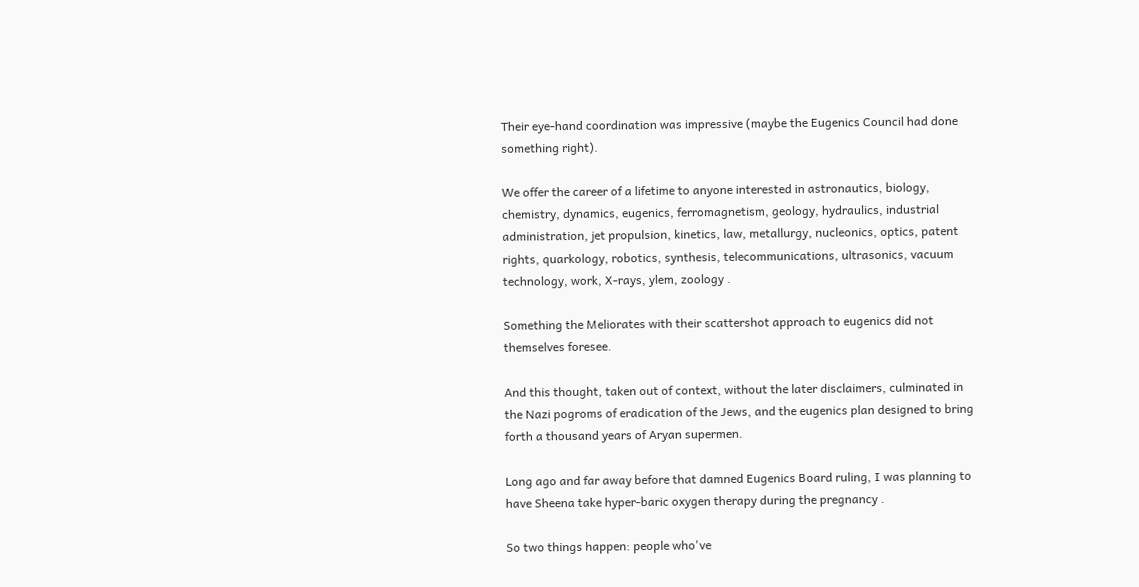Their eye-hand coordination was impressive (maybe the Eugenics Council had done something right).

We offer the career of a lifetime to anyone interested in astronautics, biology, chemistry, dynamics, eugenics, ferromagnetism, geology, hydraulics, industrial administration, jet propulsion, kinetics, law, metallurgy, nucleonics, optics, patent rights, quarkology, robotics, synthesis, telecommunications, ultrasonics, vacuum technology, work, X-rays, ylem, zoology .

Something the Meliorates with their scattershot approach to eugenics did not themselves foresee.

And this thought, taken out of context, without the later disclaimers, culminated in the Nazi pogroms of eradication of the Jews, and the eugenics plan designed to bring forth a thousand years of Aryan supermen.

Long ago and far away before that damned Eugenics Board ruling, I was planning to have Sheena take hyper-baric oxygen therapy during the pregnancy .

So two things happen: people who've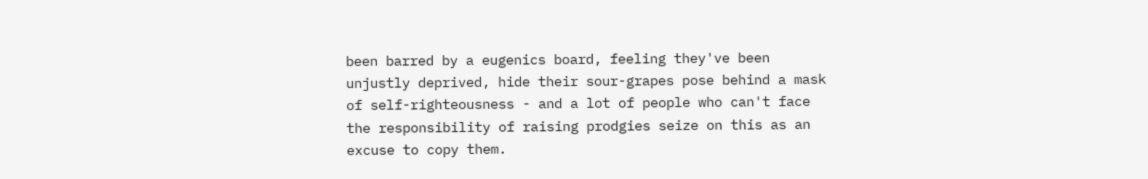been barred by a eugenics board, feeling they've been unjustly deprived, hide their sour-grapes pose behind a mask of self-righteousness - and a lot of people who can't face the responsibility of raising prodgies seize on this as an excuse to copy them.